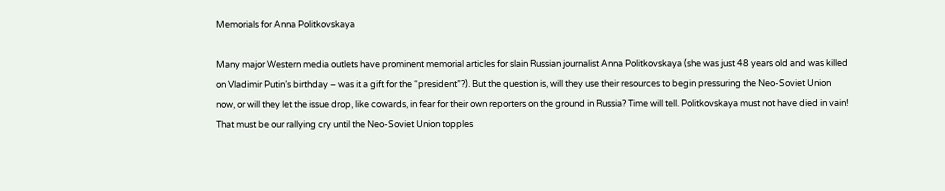Memorials for Anna Politkovskaya

Many major Western media outlets have prominent memorial articles for slain Russian journalist Anna Politkovskaya (she was just 48 years old and was killed on Vladimir Putin’s birthday – was it a gift for the “president”?). But the question is, will they use their resources to begin pressuring the Neo-Soviet Union now, or will they let the issue drop, like cowards, in fear for their own reporters on the ground in Russia? Time will tell. Politkovskaya must not have died in vain! That must be our rallying cry until the Neo-Soviet Union topples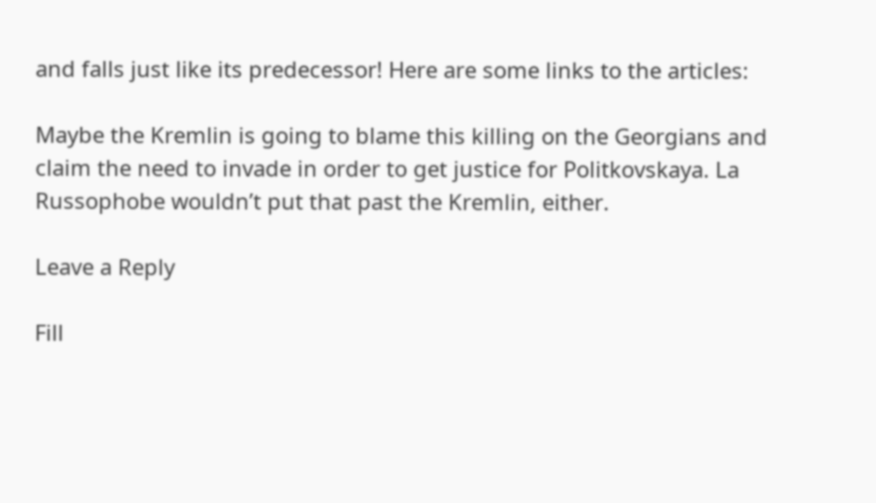and falls just like its predecessor! Here are some links to the articles:

Maybe the Kremlin is going to blame this killing on the Georgians and claim the need to invade in order to get justice for Politkovskaya. La Russophobe wouldn’t put that past the Kremlin, either.

Leave a Reply

Fill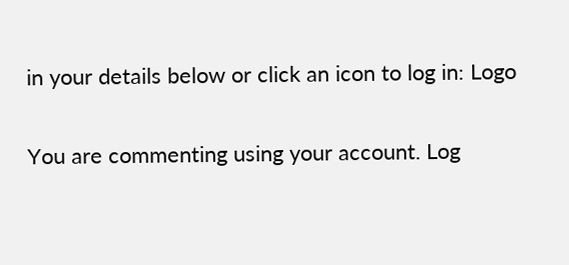in your details below or click an icon to log in: Logo

You are commenting using your account. Log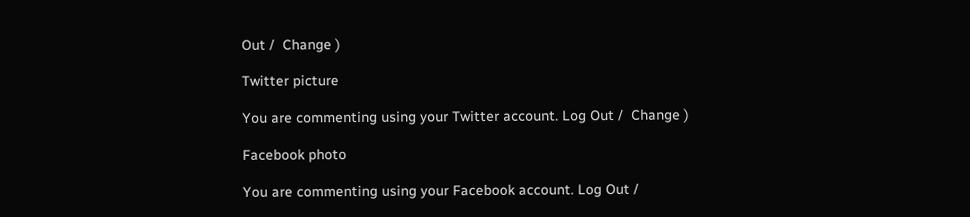Out /  Change )

Twitter picture

You are commenting using your Twitter account. Log Out /  Change )

Facebook photo

You are commenting using your Facebook account. Log Out /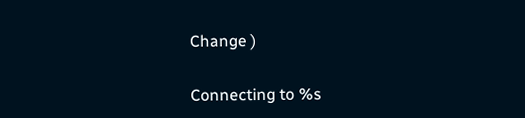Change )

Connecting to %s